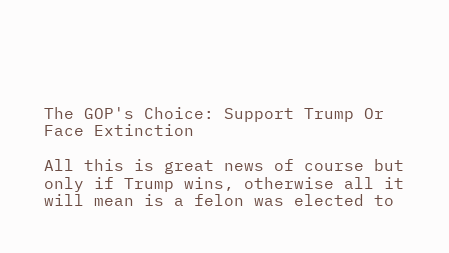The GOP's Choice: Support Trump Or Face Extinction

All this is great news of course but only if Trump wins, otherwise all it will mean is a felon was elected to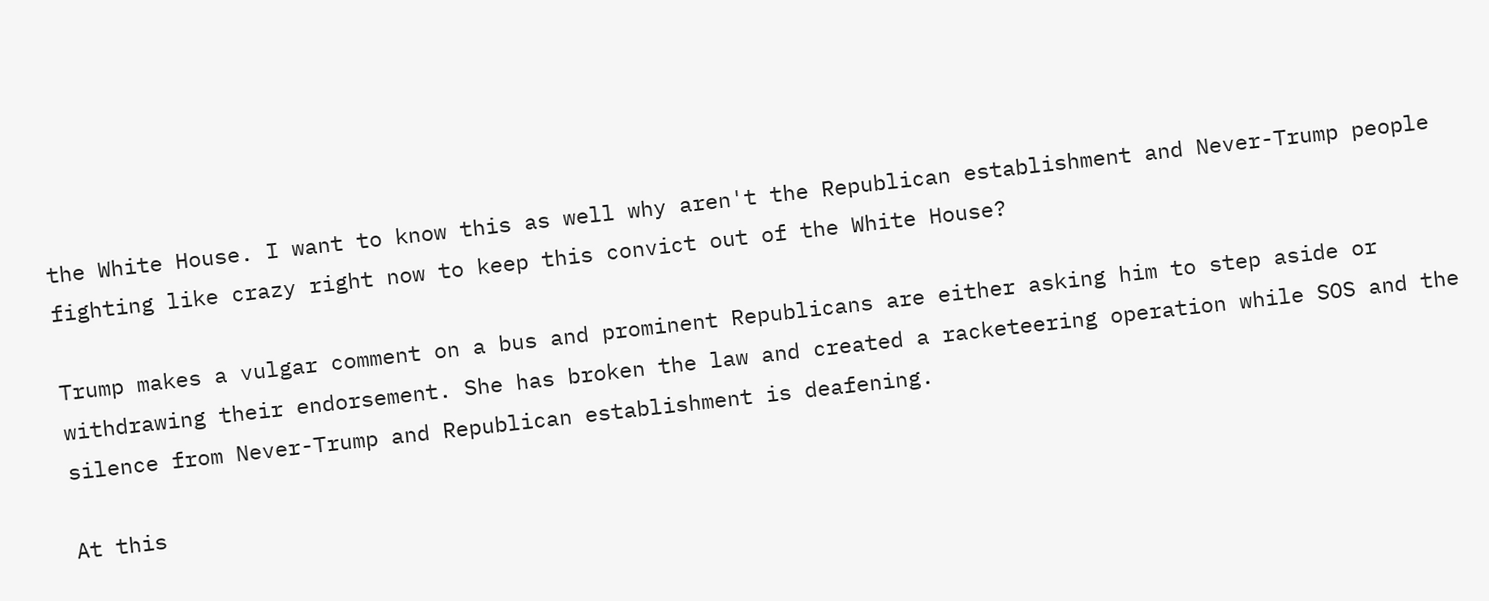the White House. I want to know this as well why aren't the Republican establishment and Never-Trump people fighting like crazy right now to keep this convict out of the White House?

Trump makes a vulgar comment on a bus and prominent Republicans are either asking him to step aside or withdrawing their endorsement. She has broken the law and created a racketeering operation while SOS and the silence from Never-Trump and Republican establishment is deafening.

At this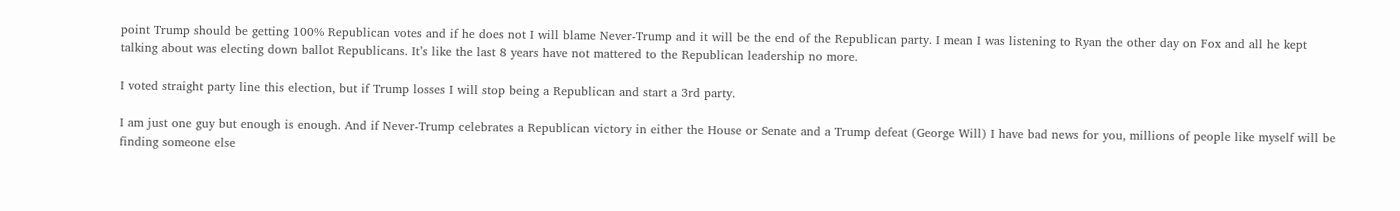point Trump should be getting 100% Republican votes and if he does not I will blame Never-Trump and it will be the end of the Republican party. I mean I was listening to Ryan the other day on Fox and all he kept talking about was electing down ballot Republicans. It’s like the last 8 years have not mattered to the Republican leadership no more.

I voted straight party line this election, but if Trump losses I will stop being a Republican and start a 3rd party.

I am just one guy but enough is enough. And if Never-Trump celebrates a Republican victory in either the House or Senate and a Trump defeat (George Will) I have bad news for you, millions of people like myself will be finding someone else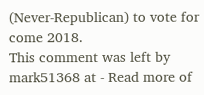(Never-Republican) to vote for come 2018.
This comment was left by mark51368 at - Read more of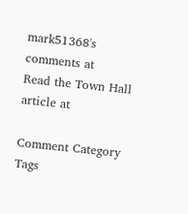mark51368's comments at
Read the Town Hall article at

Comment Category Tags